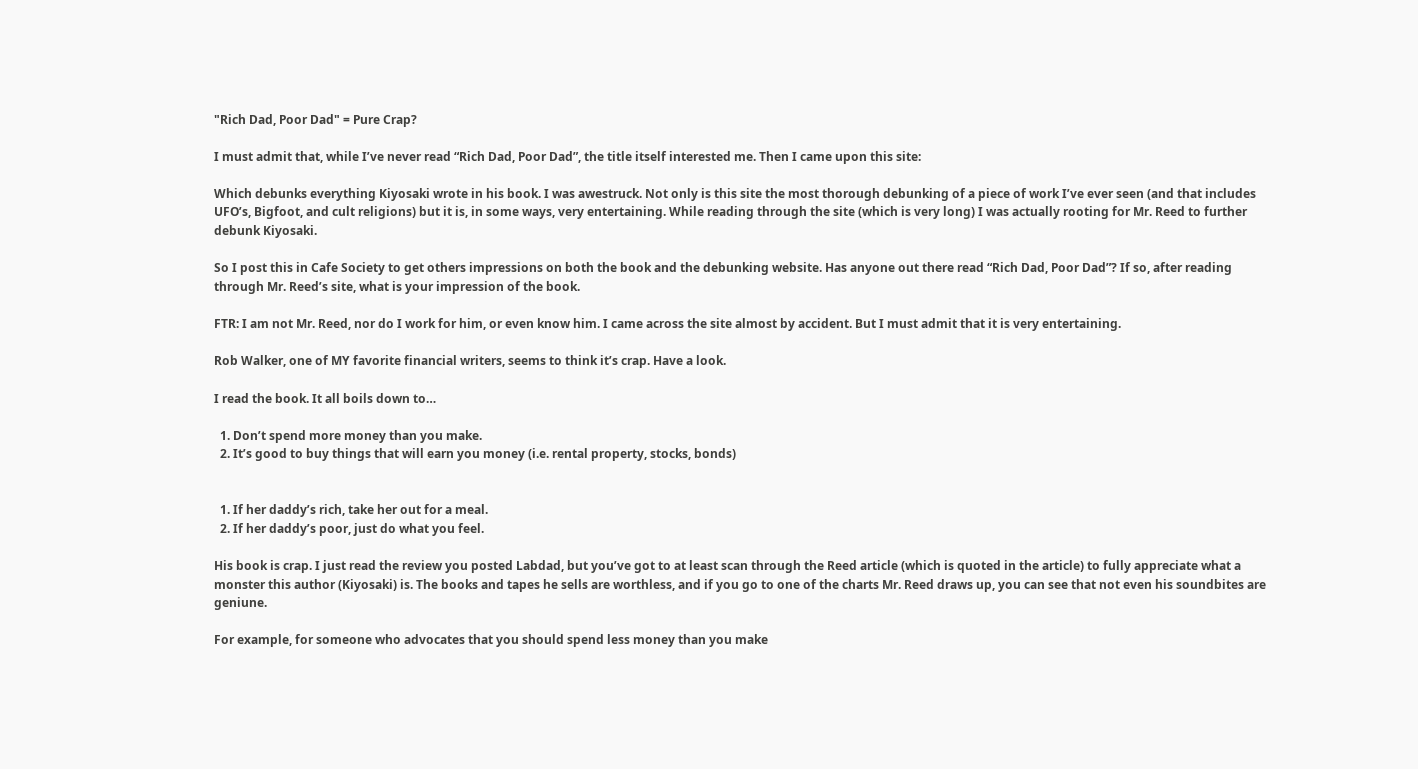"Rich Dad, Poor Dad" = Pure Crap?

I must admit that, while I’ve never read “Rich Dad, Poor Dad”, the title itself interested me. Then I came upon this site:

Which debunks everything Kiyosaki wrote in his book. I was awestruck. Not only is this site the most thorough debunking of a piece of work I’ve ever seen (and that includes UFO’s, Bigfoot, and cult religions) but it is, in some ways, very entertaining. While reading through the site (which is very long) I was actually rooting for Mr. Reed to further debunk Kiyosaki.

So I post this in Cafe Society to get others impressions on both the book and the debunking website. Has anyone out there read “Rich Dad, Poor Dad”? If so, after reading through Mr. Reed’s site, what is your impression of the book.

FTR: I am not Mr. Reed, nor do I work for him, or even know him. I came across the site almost by accident. But I must admit that it is very entertaining.

Rob Walker, one of MY favorite financial writers, seems to think it’s crap. Have a look.

I read the book. It all boils down to…

  1. Don’t spend more money than you make.
  2. It’s good to buy things that will earn you money (i.e. rental property, stocks, bonds)


  1. If her daddy’s rich, take her out for a meal.
  2. If her daddy’s poor, just do what you feel.

His book is crap. I just read the review you posted Labdad, but you’ve got to at least scan through the Reed article (which is quoted in the article) to fully appreciate what a monster this author (Kiyosaki) is. The books and tapes he sells are worthless, and if you go to one of the charts Mr. Reed draws up, you can see that not even his soundbites are geniune.

For example, for someone who advocates that you should spend less money than you make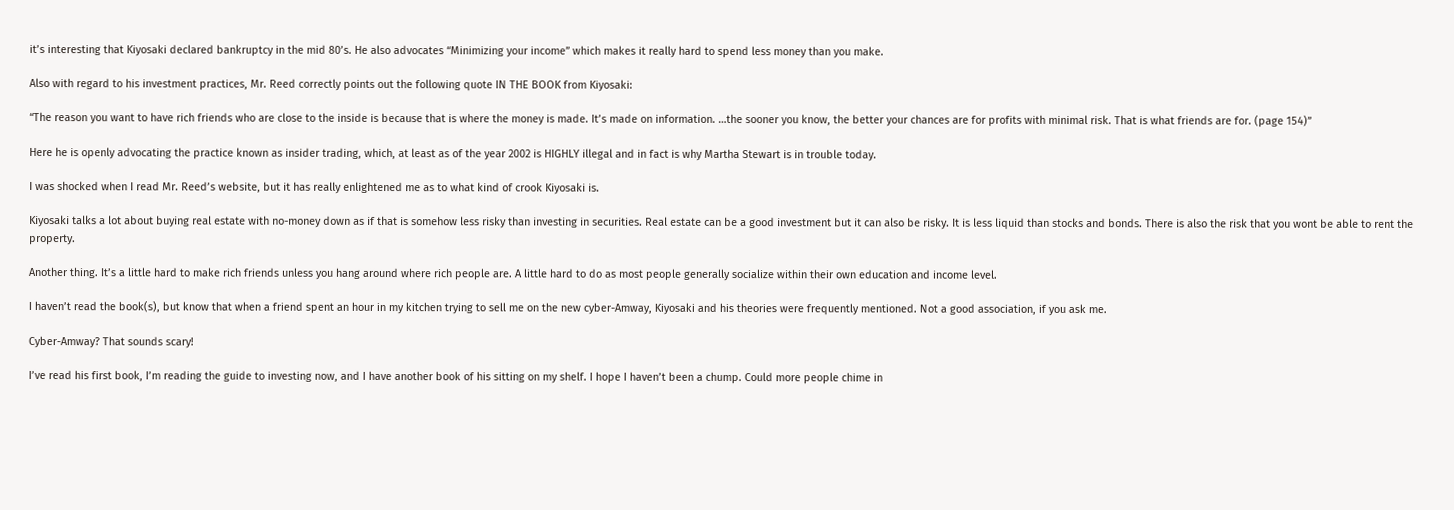it’s interesting that Kiyosaki declared bankruptcy in the mid 80’s. He also advocates “Minimizing your income” which makes it really hard to spend less money than you make.

Also with regard to his investment practices, Mr. Reed correctly points out the following quote IN THE BOOK from Kiyosaki:

“The reason you want to have rich friends who are close to the inside is because that is where the money is made. It’s made on information. …the sooner you know, the better your chances are for profits with minimal risk. That is what friends are for. (page 154)”

Here he is openly advocating the practice known as insider trading, which, at least as of the year 2002 is HIGHLY illegal and in fact is why Martha Stewart is in trouble today.

I was shocked when I read Mr. Reed’s website, but it has really enlightened me as to what kind of crook Kiyosaki is.

Kiyosaki talks a lot about buying real estate with no-money down as if that is somehow less risky than investing in securities. Real estate can be a good investment but it can also be risky. It is less liquid than stocks and bonds. There is also the risk that you wont be able to rent the property.

Another thing. It’s a little hard to make rich friends unless you hang around where rich people are. A little hard to do as most people generally socialize within their own education and income level.

I haven’t read the book(s), but know that when a friend spent an hour in my kitchen trying to sell me on the new cyber-Amway, Kiyosaki and his theories were frequently mentioned. Not a good association, if you ask me.

Cyber-Amway? That sounds scary!

I’ve read his first book, I’m reading the guide to investing now, and I have another book of his sitting on my shelf. I hope I haven’t been a chump. Could more people chime in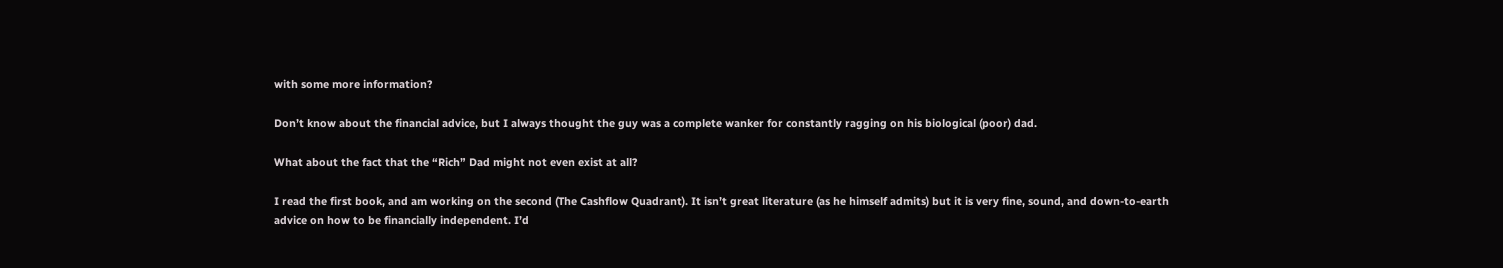with some more information?

Don’t know about the financial advice, but I always thought the guy was a complete wanker for constantly ragging on his biological (poor) dad.

What about the fact that the “Rich” Dad might not even exist at all?

I read the first book, and am working on the second (The Cashflow Quadrant). It isn’t great literature (as he himself admits) but it is very fine, sound, and down-to-earth advice on how to be financially independent. I’d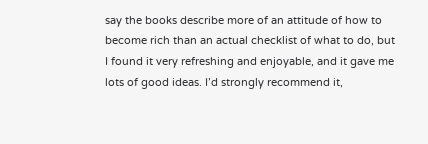say the books describe more of an attitude of how to become rich than an actual checklist of what to do, but I found it very refreshing and enjoyable, and it gave me lots of good ideas. I’d strongly recommend it,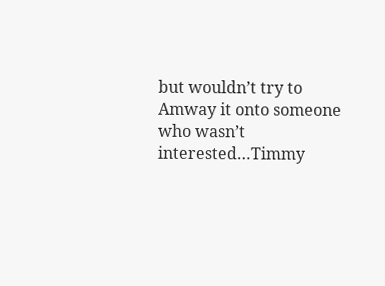but wouldn’t try to Amway it onto someone who wasn’t interested…Timmy